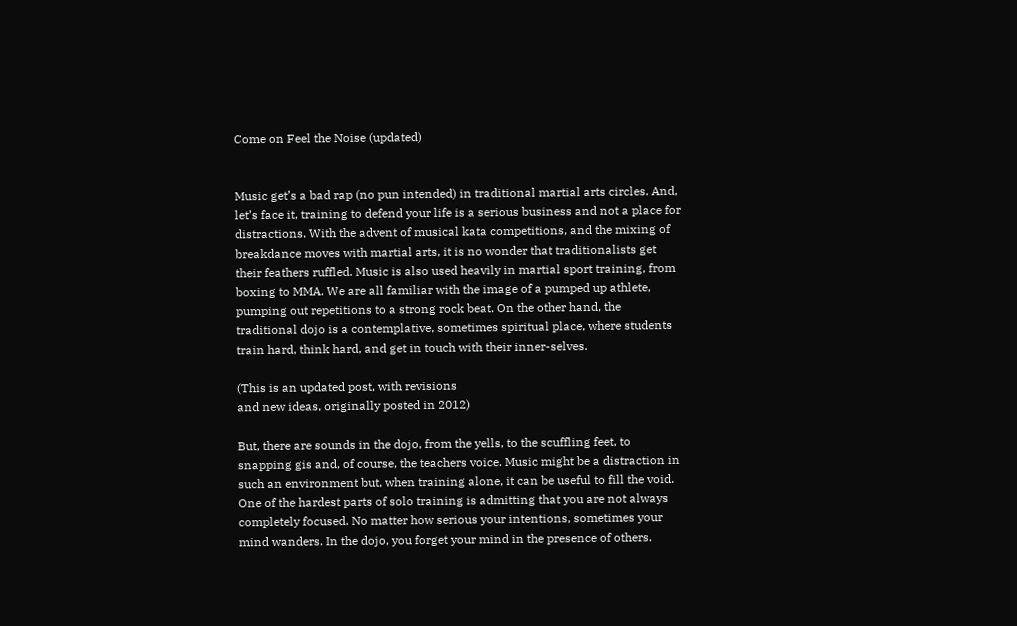Come on Feel the Noise (updated)


Music get’s a bad rap (no pun intended) in traditional martial arts circles. And, let’s face it, training to defend your life is a serious business and not a place for distractions. With the advent of musical kata competitions, and the mixing of breakdance moves with martial arts, it is no wonder that traditionalists get their feathers ruffled. Music is also used heavily in martial sport training, from boxing to MMA. We are all familiar with the image of a pumped up athlete, pumping out repetitions to a strong rock beat. On the other hand, the traditional dojo is a contemplative, sometimes spiritual place, where students train hard, think hard, and get in touch with their inner-selves.

(This is an updated post, with revisions
and new ideas, originally posted in 2012)

But, there are sounds in the dojo, from the yells, to the scuffling feet, to snapping gis and, of course, the teachers voice. Music might be a distraction in such an environment but, when training alone, it can be useful to fill the void. One of the hardest parts of solo training is admitting that you are not always completely focused. No matter how serious your intentions, sometimes your mind wanders. In the dojo, you forget your mind in the presence of others.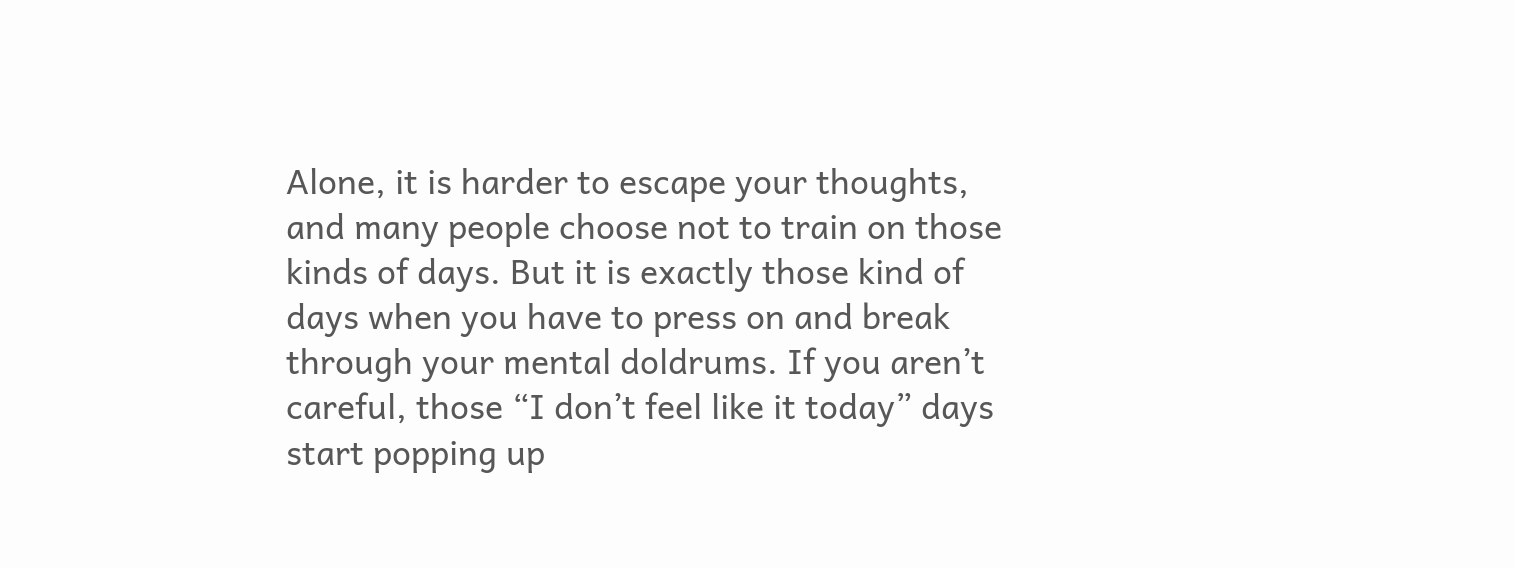Alone, it is harder to escape your thoughts, and many people choose not to train on those kinds of days. But it is exactly those kind of days when you have to press on and break through your mental doldrums. If you aren’t careful, those “I don’t feel like it today” days start popping up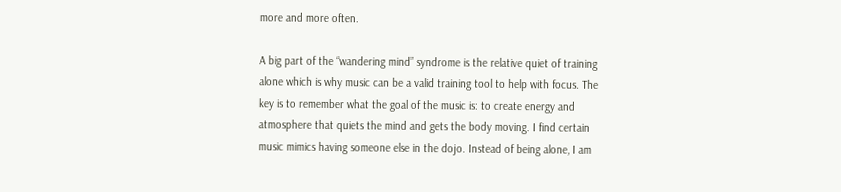more and more often.

A big part of the “wandering mind” syndrome is the relative quiet of training alone which is why music can be a valid training tool to help with focus. The key is to remember what the goal of the music is: to create energy and atmosphere that quiets the mind and gets the body moving. I find certain music mimics having someone else in the dojo. Instead of being alone, I am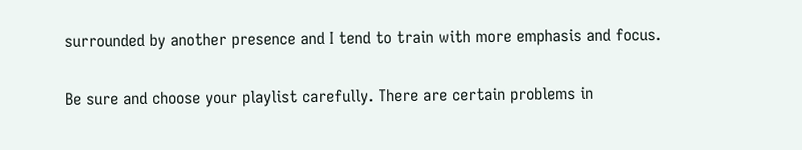surrounded by another presence and I tend to train with more emphasis and focus.

Be sure and choose your playlist carefully. There are certain problems in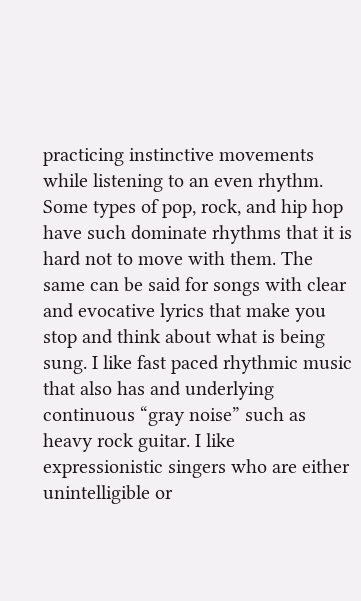practicing instinctive movements while listening to an even rhythm. Some types of pop, rock, and hip hop have such dominate rhythms that it is hard not to move with them. The same can be said for songs with clear and evocative lyrics that make you stop and think about what is being sung. I like fast paced rhythmic music that also has and underlying continuous “gray noise” such as heavy rock guitar. I like expressionistic singers who are either unintelligible or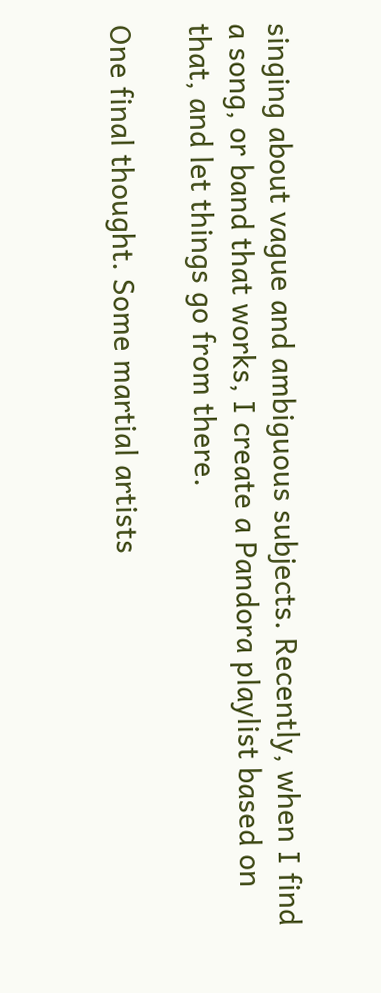singing about vague and ambiguous subjects. Recently, when I find a song, or band that works, I create a Pandora playlist based on that, and let things go from there.

One final thought. Some martial artists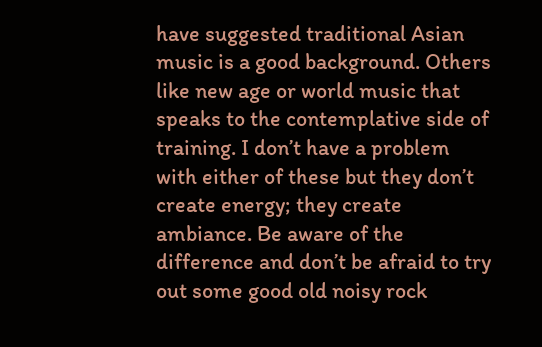have suggested traditional Asian music is a good background. Others like new age or world music that speaks to the contemplative side of training. I don’t have a problem with either of these but they don’t create energy; they create ambiance. Be aware of the difference and don’t be afraid to try out some good old noisy rock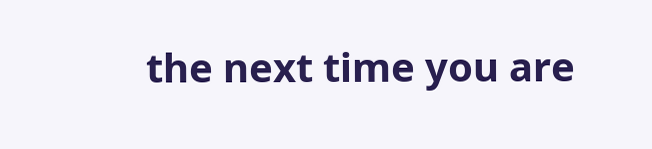the next time you are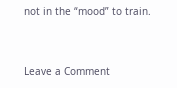not in the “mood” to train.


Leave a Comment